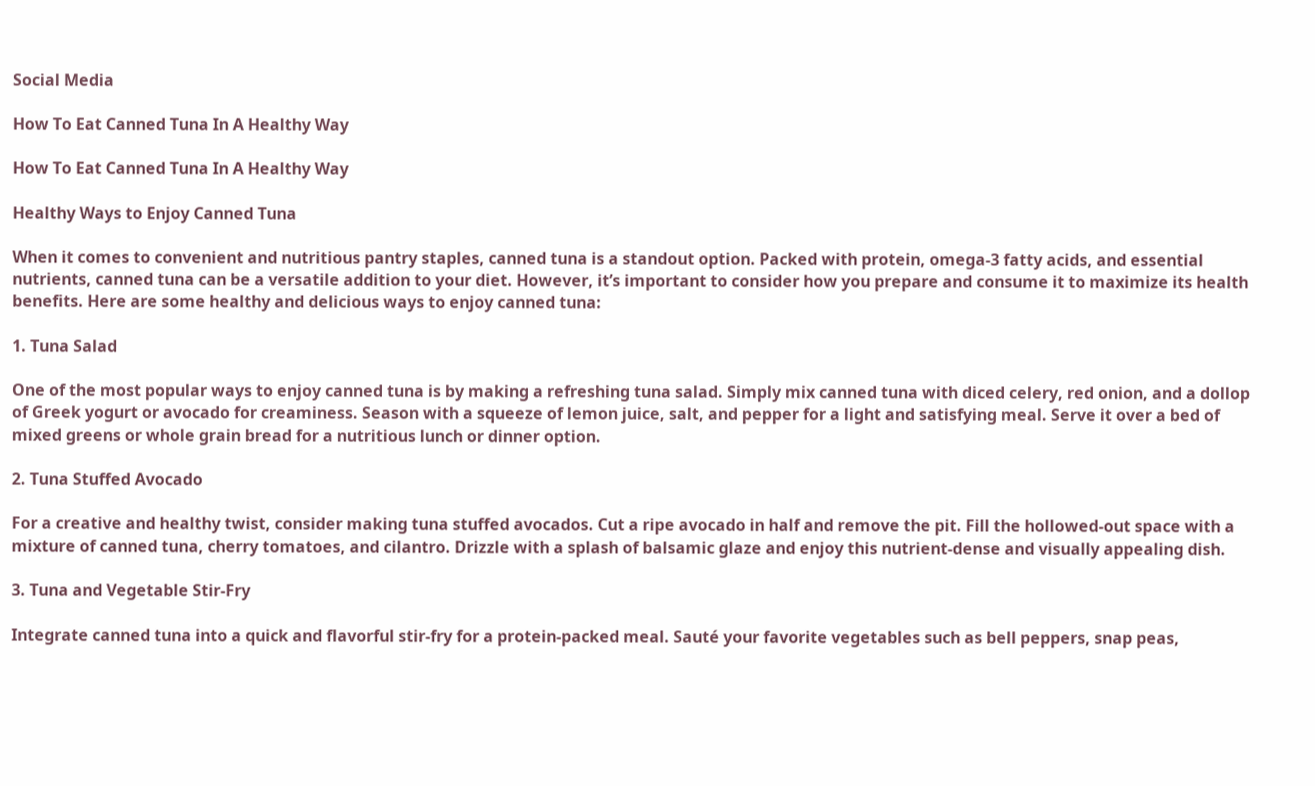Social Media

How To Eat Canned Tuna In A Healthy Way

How To Eat Canned Tuna In A Healthy Way

Healthy Ways to Enjoy Canned Tuna

When it comes to convenient and nutritious pantry staples, canned tuna is a standout option. Packed with protein, omega-3 fatty acids, and essential nutrients, canned tuna can be a versatile addition to your diet. However, it’s important to consider how you prepare and consume it to maximize its health benefits. Here are some healthy and delicious ways to enjoy canned tuna:

1. Tuna Salad

One of the most popular ways to enjoy canned tuna is by making a refreshing tuna salad. Simply mix canned tuna with diced celery, red onion, and a dollop of Greek yogurt or avocado for creaminess. Season with a squeeze of lemon juice, salt, and pepper for a light and satisfying meal. Serve it over a bed of mixed greens or whole grain bread for a nutritious lunch or dinner option.

2. Tuna Stuffed Avocado

For a creative and healthy twist, consider making tuna stuffed avocados. Cut a ripe avocado in half and remove the pit. Fill the hollowed-out space with a mixture of canned tuna, cherry tomatoes, and cilantro. Drizzle with a splash of balsamic glaze and enjoy this nutrient-dense and visually appealing dish.

3. Tuna and Vegetable Stir-Fry

Integrate canned tuna into a quick and flavorful stir-fry for a protein-packed meal. Sauté your favorite vegetables such as bell peppers, snap peas,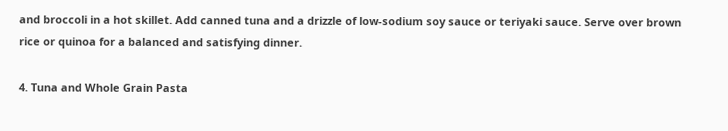and broccoli in a hot skillet. Add canned tuna and a drizzle of low-sodium soy sauce or teriyaki sauce. Serve over brown rice or quinoa for a balanced and satisfying dinner.

4. Tuna and Whole Grain Pasta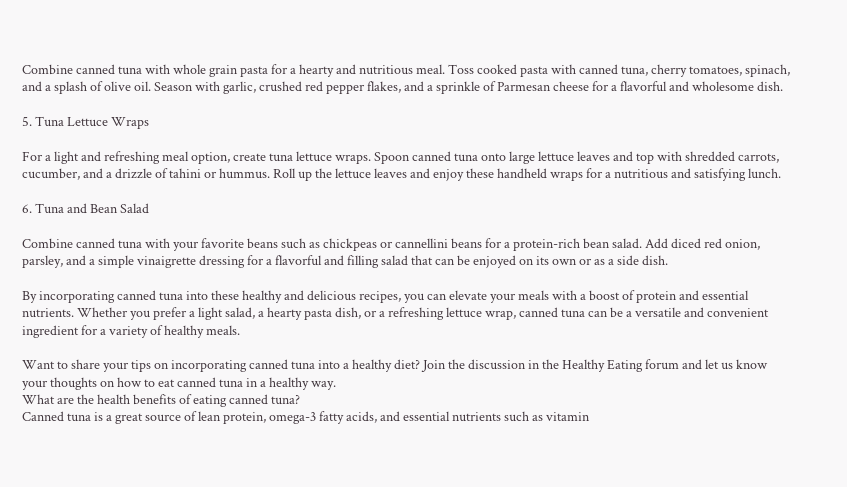Combine canned tuna with whole grain pasta for a hearty and nutritious meal. Toss cooked pasta with canned tuna, cherry tomatoes, spinach, and a splash of olive oil. Season with garlic, crushed red pepper flakes, and a sprinkle of Parmesan cheese for a flavorful and wholesome dish.

5. Tuna Lettuce Wraps

For a light and refreshing meal option, create tuna lettuce wraps. Spoon canned tuna onto large lettuce leaves and top with shredded carrots, cucumber, and a drizzle of tahini or hummus. Roll up the lettuce leaves and enjoy these handheld wraps for a nutritious and satisfying lunch.

6. Tuna and Bean Salad

Combine canned tuna with your favorite beans such as chickpeas or cannellini beans for a protein-rich bean salad. Add diced red onion, parsley, and a simple vinaigrette dressing for a flavorful and filling salad that can be enjoyed on its own or as a side dish.

By incorporating canned tuna into these healthy and delicious recipes, you can elevate your meals with a boost of protein and essential nutrients. Whether you prefer a light salad, a hearty pasta dish, or a refreshing lettuce wrap, canned tuna can be a versatile and convenient ingredient for a variety of healthy meals.

Want to share your tips on incorporating canned tuna into a healthy diet? Join the discussion in the Healthy Eating forum and let us know your thoughts on how to eat canned tuna in a healthy way.
What are the health benefits of eating canned tuna?
Canned tuna is a great source of lean protein, omega-3 fatty acids, and essential nutrients such as vitamin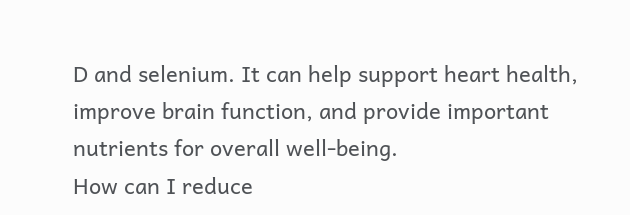D and selenium. It can help support heart health, improve brain function, and provide important nutrients for overall well-being.
How can I reduce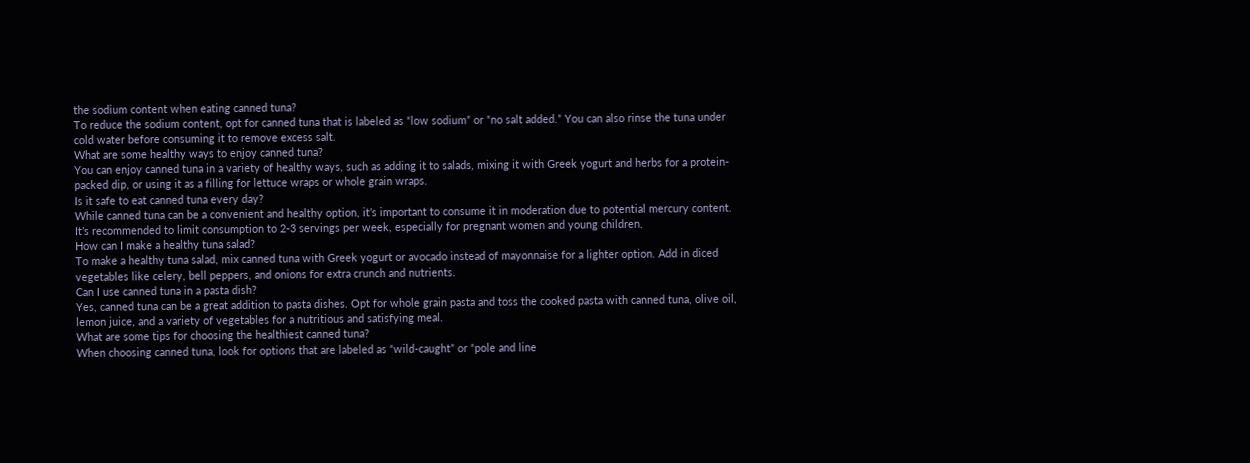the sodium content when eating canned tuna?
To reduce the sodium content, opt for canned tuna that is labeled as “low sodium” or “no salt added.” You can also rinse the tuna under cold water before consuming it to remove excess salt.
What are some healthy ways to enjoy canned tuna?
You can enjoy canned tuna in a variety of healthy ways, such as adding it to salads, mixing it with Greek yogurt and herbs for a protein-packed dip, or using it as a filling for lettuce wraps or whole grain wraps.
Is it safe to eat canned tuna every day?
While canned tuna can be a convenient and healthy option, it’s important to consume it in moderation due to potential mercury content. It’s recommended to limit consumption to 2-3 servings per week, especially for pregnant women and young children.
How can I make a healthy tuna salad?
To make a healthy tuna salad, mix canned tuna with Greek yogurt or avocado instead of mayonnaise for a lighter option. Add in diced vegetables like celery, bell peppers, and onions for extra crunch and nutrients.
Can I use canned tuna in a pasta dish?
Yes, canned tuna can be a great addition to pasta dishes. Opt for whole grain pasta and toss the cooked pasta with canned tuna, olive oil, lemon juice, and a variety of vegetables for a nutritious and satisfying meal.
What are some tips for choosing the healthiest canned tuna?
When choosing canned tuna, look for options that are labeled as “wild-caught” or “pole and line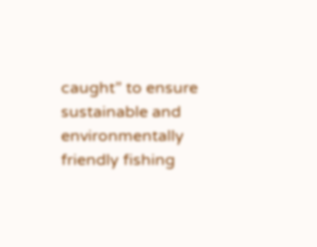caught” to ensure sustainable and environmentally friendly fishing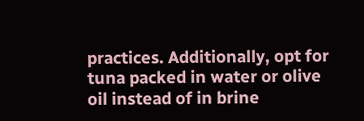practices. Additionally, opt for tuna packed in water or olive oil instead of in brine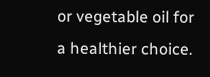or vegetable oil for a healthier choice.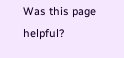Was this page helpful?